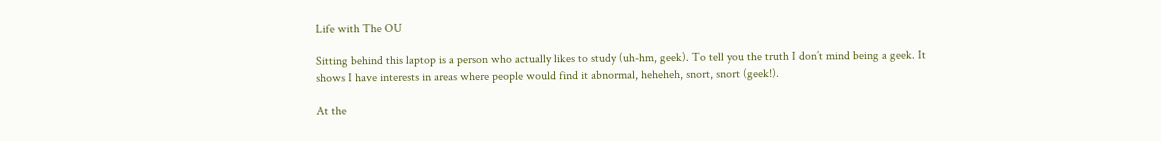Life with The OU

Sitting behind this laptop is a person who actually likes to study (uh-hm, geek). To tell you the truth I don’t mind being a geek. It shows I have interests in areas where people would find it abnormal, heheheh, snort, snort (geek!).

At the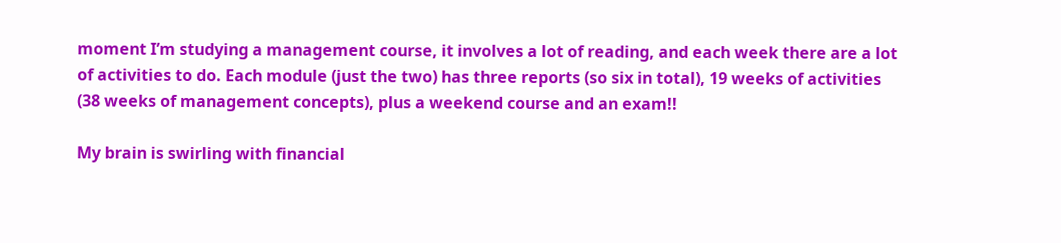moment I’m studying a management course, it involves a lot of reading, and each week there are a lot of activities to do. Each module (just the two) has three reports (so six in total), 19 weeks of activities (38 weeks of management concepts), plus a weekend course and an exam!!

My brain is swirling with financial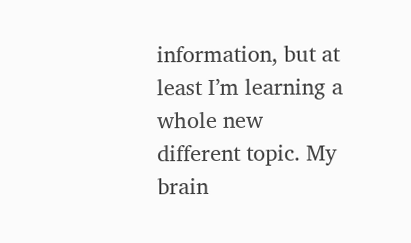information, but at least I’m learning a whole new different topic. My brain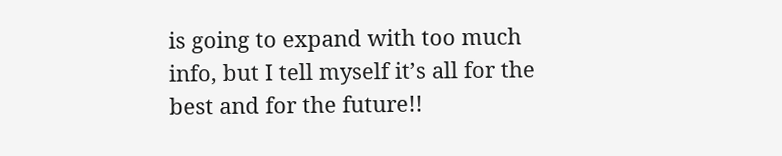is going to expand with too much info, but I tell myself it’s all for the best and for the future!!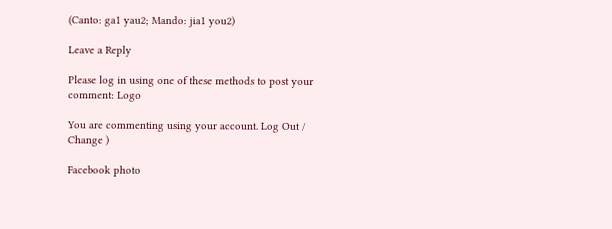(Canto: ga1 yau2; Mando: jia1 you2)

Leave a Reply

Please log in using one of these methods to post your comment: Logo

You are commenting using your account. Log Out /  Change )

Facebook photo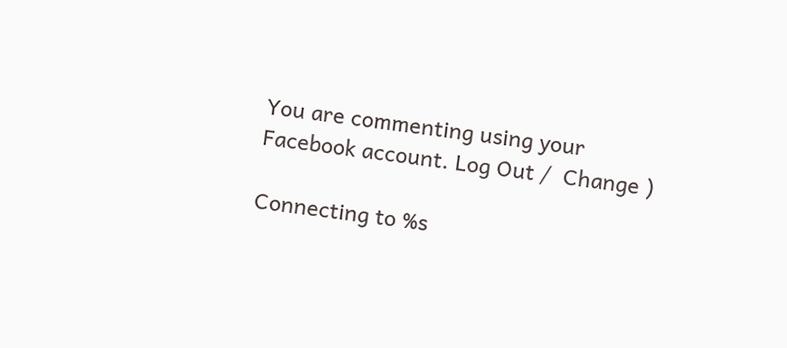You are commenting using your Facebook account. Log Out /  Change )

Connecting to %s